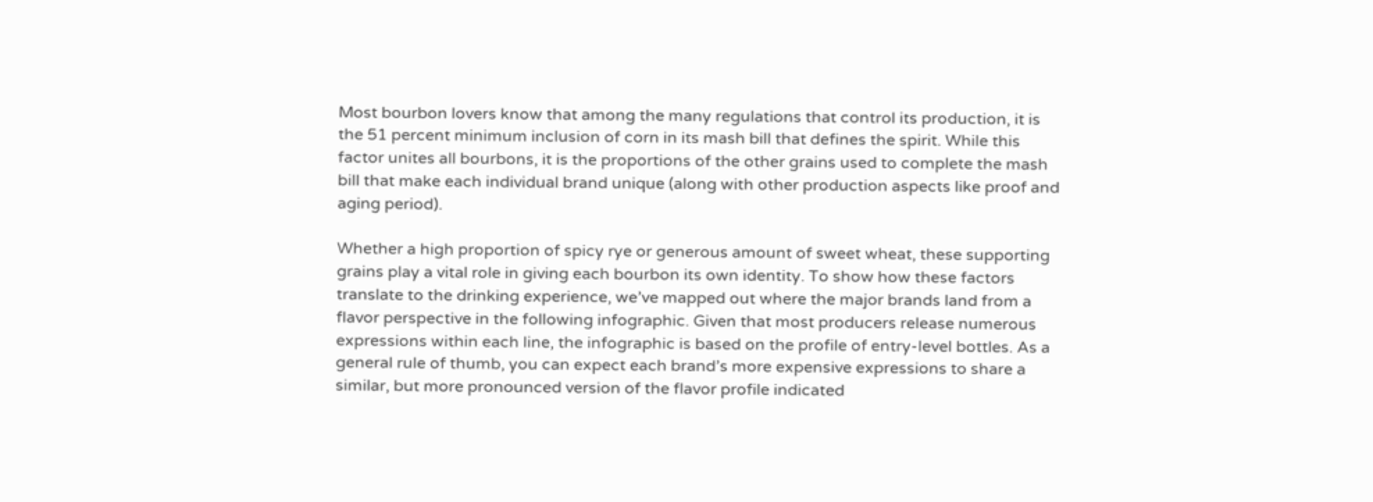Most bourbon lovers know that among the many regulations that control its production, it is the 51 percent minimum inclusion of corn in its mash bill that defines the spirit. While this factor unites all bourbons, it is the proportions of the other grains used to complete the mash bill that make each individual brand unique (along with other production aspects like proof and aging period).

Whether a high proportion of spicy rye or generous amount of sweet wheat, these supporting grains play a vital role in giving each bourbon its own identity. To show how these factors translate to the drinking experience, we’ve mapped out where the major brands land from a flavor perspective in the following infographic. Given that most producers release numerous expressions within each line, the infographic is based on the profile of entry-level bottles. As a general rule of thumb, you can expect each brand’s more expensive expressions to share a similar, but more pronounced version of the flavor profile indicated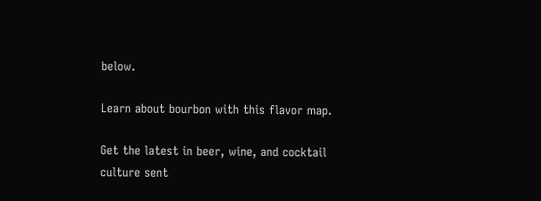below.

Learn about bourbon with this flavor map.

Get the latest in beer, wine, and cocktail culture sent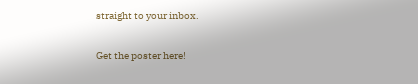straight to your inbox.

Get the poster here!